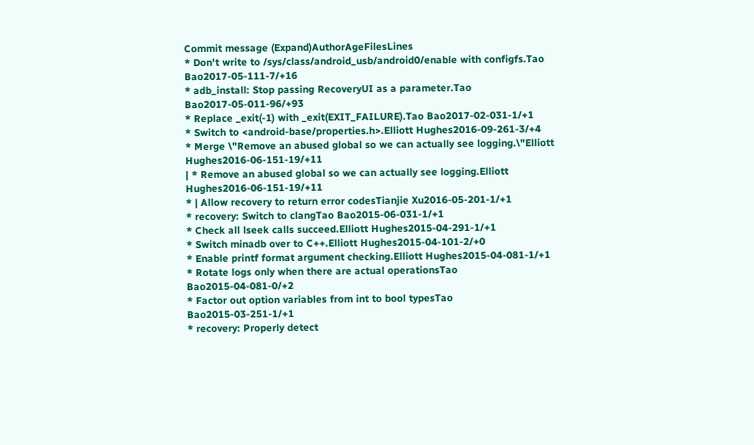Commit message (Expand)AuthorAgeFilesLines
* Don't write to /sys/class/android_usb/android0/enable with configfs.Tao Bao2017-05-111-7/+16
* adb_install: Stop passing RecoveryUI as a parameter.Tao Bao2017-05-011-96/+93
* Replace _exit(-1) with _exit(EXIT_FAILURE).Tao Bao2017-02-031-1/+1
* Switch to <android-base/properties.h>.Elliott Hughes2016-09-261-3/+4
* Merge \"Remove an abused global so we can actually see logging.\"Elliott Hughes2016-06-151-19/+11
| * Remove an abused global so we can actually see logging.Elliott Hughes2016-06-151-19/+11
* | Allow recovery to return error codesTianjie Xu2016-05-201-1/+1
* recovery: Switch to clangTao Bao2015-06-031-1/+1
* Check all lseek calls succeed.Elliott Hughes2015-04-291-1/+1
* Switch minadb over to C++.Elliott Hughes2015-04-101-2/+0
* Enable printf format argument checking.Elliott Hughes2015-04-081-1/+1
* Rotate logs only when there are actual operationsTao Bao2015-04-081-0/+2
* Factor out option variables from int to bool typesTao Bao2015-03-251-1/+1
* recovery: Properly detect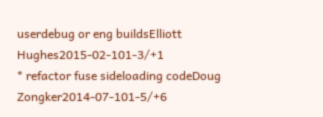userdebug or eng buildsElliott Hughes2015-02-101-3/+1
* refactor fuse sideloading codeDoug Zongker2014-07-101-5/+6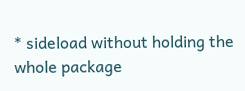* sideload without holding the whole package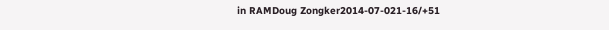in RAMDoug Zongker2014-07-021-16/+51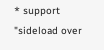* support "sideload over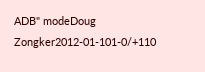ADB" modeDoug Zongker2012-01-101-0/+110